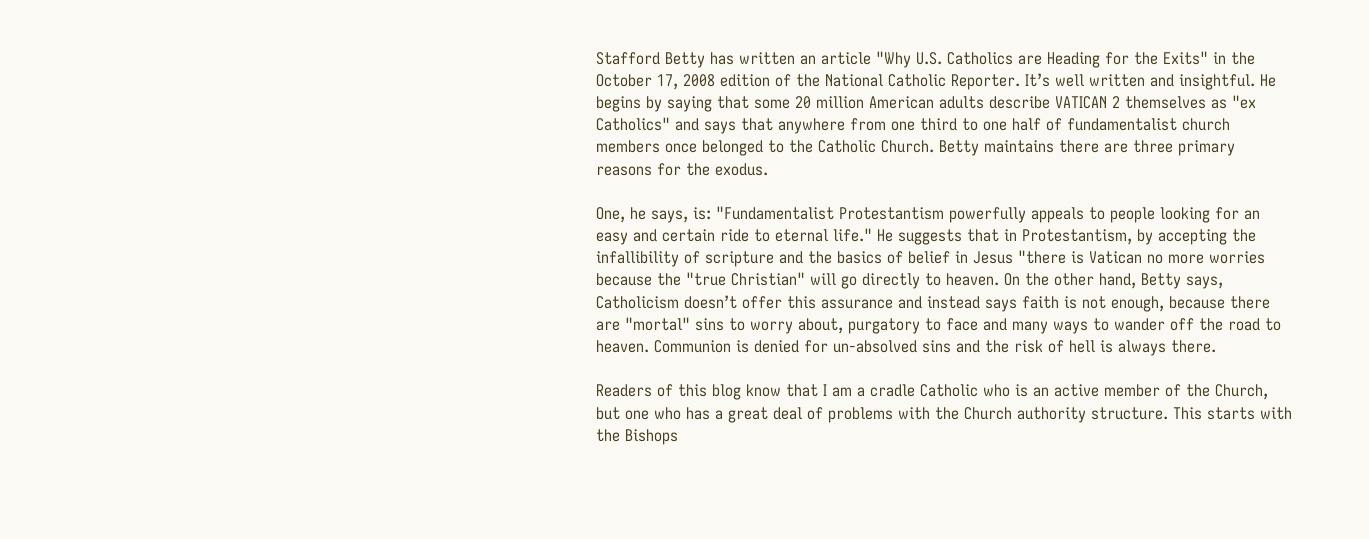Stafford Betty has written an article "Why U.S. Catholics are Heading for the Exits" in the October 17, 2008 edition of the National Catholic Reporter. It’s well written and insightful. He begins by saying that some 20 million American adults describe VATICAN 2 themselves as "ex Catholics" and says that anywhere from one third to one half of fundamentalist church members once belonged to the Catholic Church. Betty maintains there are three primary reasons for the exodus.

One, he says, is: "Fundamentalist Protestantism powerfully appeals to people looking for an easy and certain ride to eternal life." He suggests that in Protestantism, by accepting the infallibility of scripture and the basics of belief in Jesus "there is Vatican no more worries because the "true Christian" will go directly to heaven. On the other hand, Betty says, Catholicism doesn’t offer this assurance and instead says faith is not enough, because there are "mortal" sins to worry about, purgatory to face and many ways to wander off the road to heaven. Communion is denied for un-absolved sins and the risk of hell is always there.

Readers of this blog know that I am a cradle Catholic who is an active member of the Church, but one who has a great deal of problems with the Church authority structure. This starts with the Bishops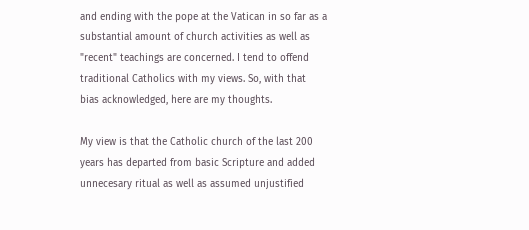and ending with the pope at the Vatican in so far as a substantial amount of church activities as well as "recent" teachings are concerned. I tend to offend traditional Catholics with my views. So, with that bias acknowledged, here are my thoughts.

My view is that the Catholic church of the last 200 years has departed from basic Scripture and added unnecesary ritual as well as assumed unjustified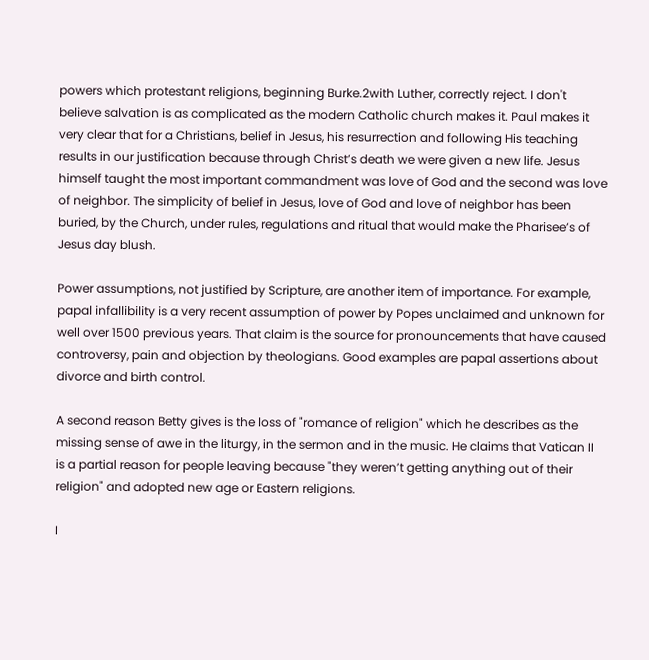powers which protestant religions, beginning Burke.2with Luther, correctly reject. I don't believe salvation is as complicated as the modern Catholic church makes it. Paul makes it very clear that for a Christians, belief in Jesus, his resurrection and following His teaching results in our justification because through Christ’s death we were given a new life. Jesus himself taught the most important commandment was love of God and the second was love of neighbor. The simplicity of belief in Jesus, love of God and love of neighbor has been buried, by the Church, under rules, regulations and ritual that would make the Pharisee’s of Jesus day blush.

Power assumptions, not justified by Scripture, are another item of importance. For example, papal infallibility is a very recent assumption of power by Popes unclaimed and unknown for well over 1500 previous years. That claim is the source for pronouncements that have caused controversy, pain and objection by theologians. Good examples are papal assertions about divorce and birth control.

A second reason Betty gives is the loss of "romance of religion" which he describes as the missing sense of awe in the liturgy, in the sermon and in the music. He claims that Vatican II is a partial reason for people leaving because "they weren’t getting anything out of their religion" and adopted new age or Eastern religions.

I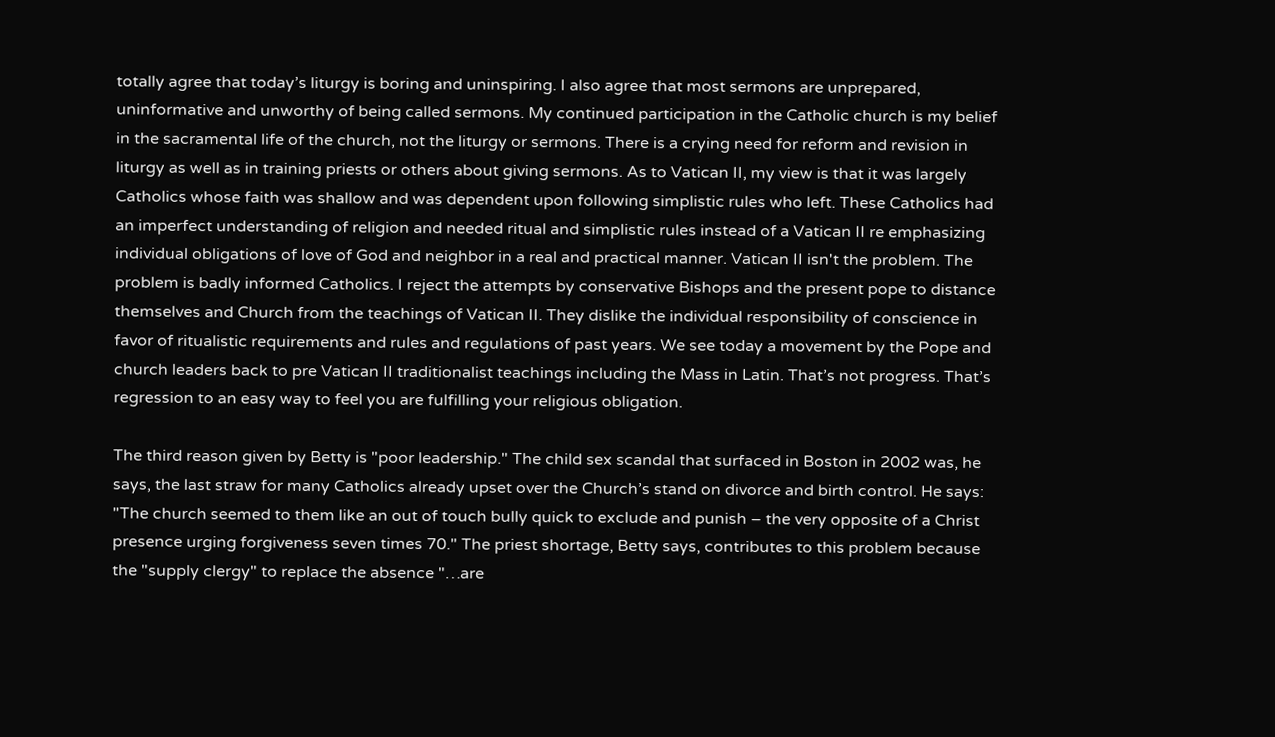totally agree that today’s liturgy is boring and uninspiring. I also agree that most sermons are unprepared, uninformative and unworthy of being called sermons. My continued participation in the Catholic church is my belief in the sacramental life of the church, not the liturgy or sermons. There is a crying need for reform and revision in liturgy as well as in training priests or others about giving sermons. As to Vatican II, my view is that it was largely Catholics whose faith was shallow and was dependent upon following simplistic rules who left. These Catholics had an imperfect understanding of religion and needed ritual and simplistic rules instead of a Vatican II re emphasizing individual obligations of love of God and neighbor in a real and practical manner. Vatican II isn't the problem. The problem is badly informed Catholics. I reject the attempts by conservative Bishops and the present pope to distance themselves and Church from the teachings of Vatican II. They dislike the individual responsibility of conscience in favor of ritualistic requirements and rules and regulations of past years. We see today a movement by the Pope and church leaders back to pre Vatican II traditionalist teachings including the Mass in Latin. That’s not progress. That’s regression to an easy way to feel you are fulfilling your religious obligation.

The third reason given by Betty is "poor leadership." The child sex scandal that surfaced in Boston in 2002 was, he says, the last straw for many Catholics already upset over the Church’s stand on divorce and birth control. He says: "The church seemed to them like an out of touch bully quick to exclude and punish – the very opposite of a Christ presence urging forgiveness seven times 70." The priest shortage, Betty says, contributes to this problem because the "supply clergy" to replace the absence "…are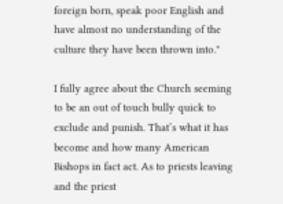foreign born, speak poor English and have almost no understanding of the culture they have been thrown into."

I fully agree about the Church seeming to be an out of touch bully quick to exclude and punish. That’s what it has become and how many American Bishops in fact act. As to priests leaving and the priest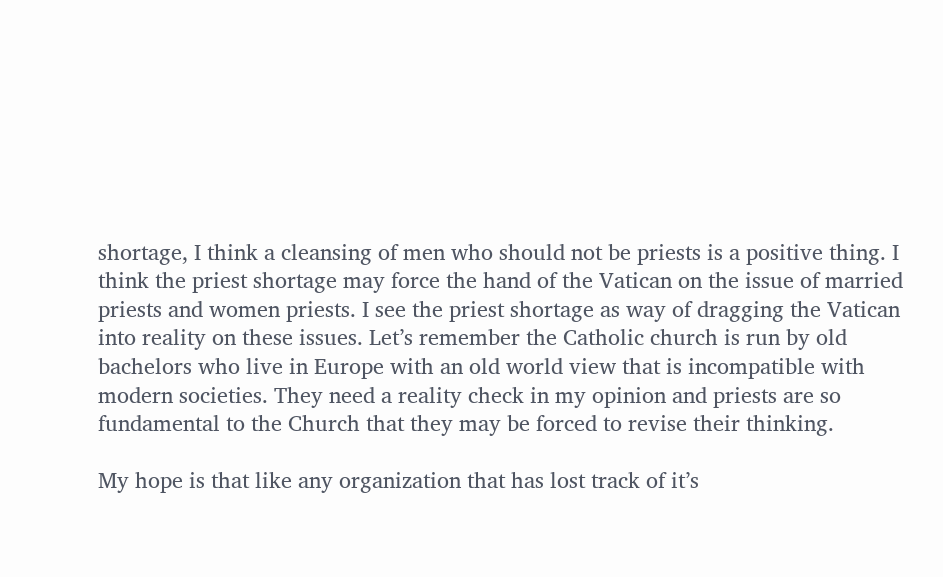shortage, I think a cleansing of men who should not be priests is a positive thing. I think the priest shortage may force the hand of the Vatican on the issue of married priests and women priests. I see the priest shortage as way of dragging the Vatican into reality on these issues. Let’s remember the Catholic church is run by old bachelors who live in Europe with an old world view that is incompatible with modern societies. They need a reality check in my opinion and priests are so fundamental to the Church that they may be forced to revise their thinking.

My hope is that like any organization that has lost track of it’s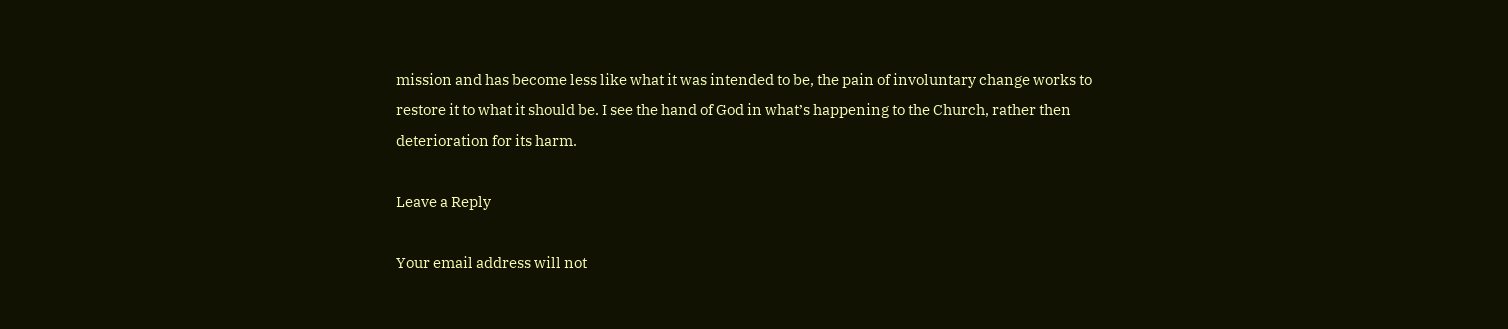mission and has become less like what it was intended to be, the pain of involuntary change works to restore it to what it should be. I see the hand of God in what’s happening to the Church, rather then deterioration for its harm.

Leave a Reply

Your email address will not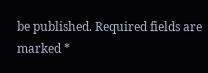be published. Required fields are marked *